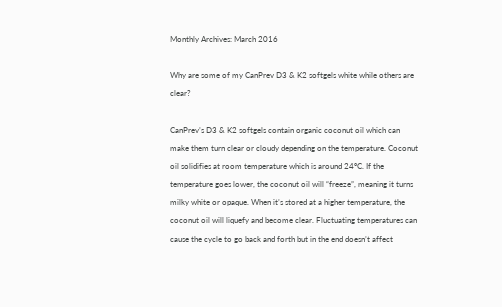Monthly Archives: March 2016

Why are some of my CanPrev D3 & K2 softgels white while others are clear?

CanPrev’s D3 & K2 softgels contain organic coconut oil which can make them turn clear or cloudy depending on the temperature. Coconut oil solidifies at room temperature which is around 24ºC. If the temperature goes lower, the coconut oil will “freeze”, meaning it turns milky white or opaque. When it’s stored at a higher temperature, the coconut oil will liquefy and become clear. Fluctuating temperatures can cause the cycle to go back and forth but in the end doesn’t affect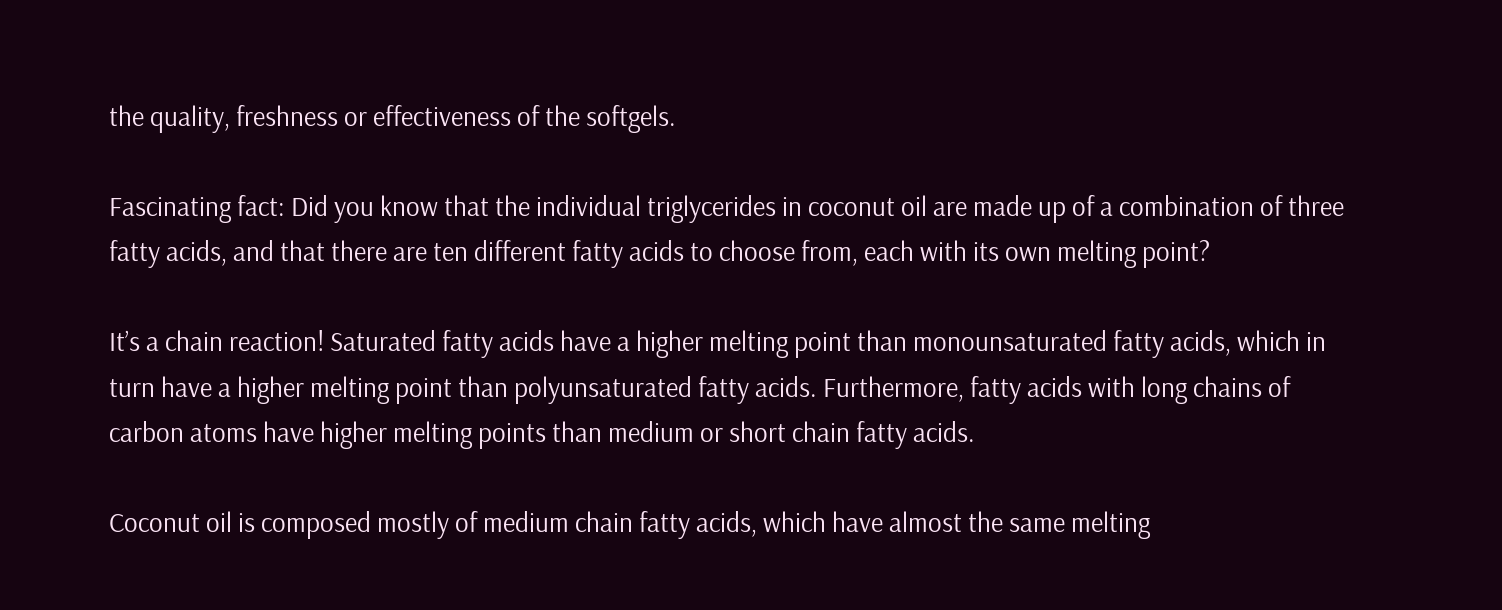the quality, freshness or effectiveness of the softgels.

Fascinating fact: Did you know that the individual triglycerides in coconut oil are made up of a combination of three fatty acids, and that there are ten different fatty acids to choose from, each with its own melting point?

It’s a chain reaction! Saturated fatty acids have a higher melting point than monounsaturated fatty acids, which in turn have a higher melting point than polyunsaturated fatty acids. Furthermore, fatty acids with long chains of carbon atoms have higher melting points than medium or short chain fatty acids.

Coconut oil is composed mostly of medium chain fatty acids, which have almost the same melting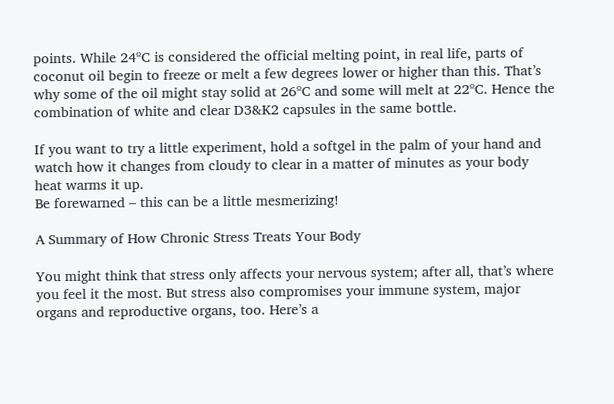points. While 24ºC is considered the official melting point, in real life, parts of coconut oil begin to freeze or melt a few degrees lower or higher than this. That’s why some of the oil might stay solid at 26ºC and some will melt at 22ºC. Hence the combination of white and clear D3&K2 capsules in the same bottle.

If you want to try a little experiment, hold a softgel in the palm of your hand and watch how it changes from cloudy to clear in a matter of minutes as your body heat warms it up.
Be forewarned – this can be a little mesmerizing!

A Summary of How Chronic Stress Treats Your Body

You might think that stress only affects your nervous system; after all, that’s where you feel it the most. But stress also compromises your immune system, major organs and reproductive organs, too. Here’s a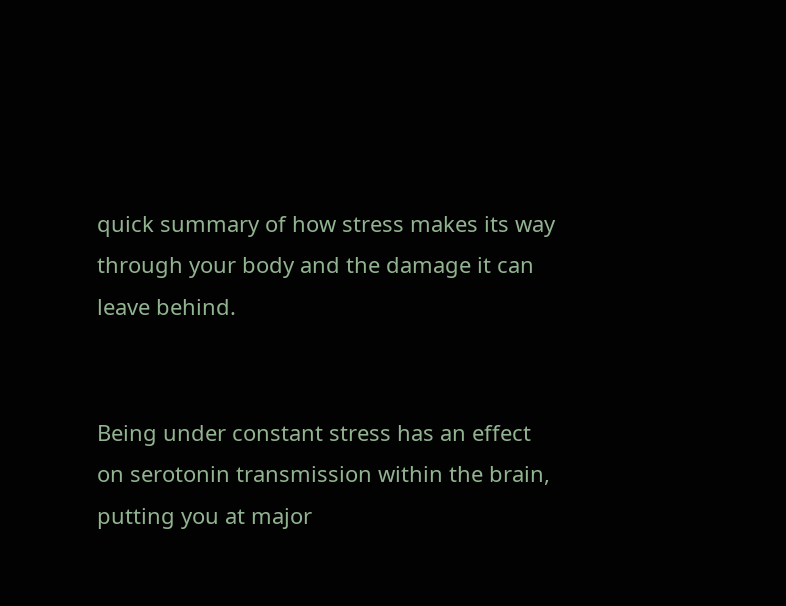quick summary of how stress makes its way through your body and the damage it can leave behind.


Being under constant stress has an effect on serotonin transmission within the brain, putting you at major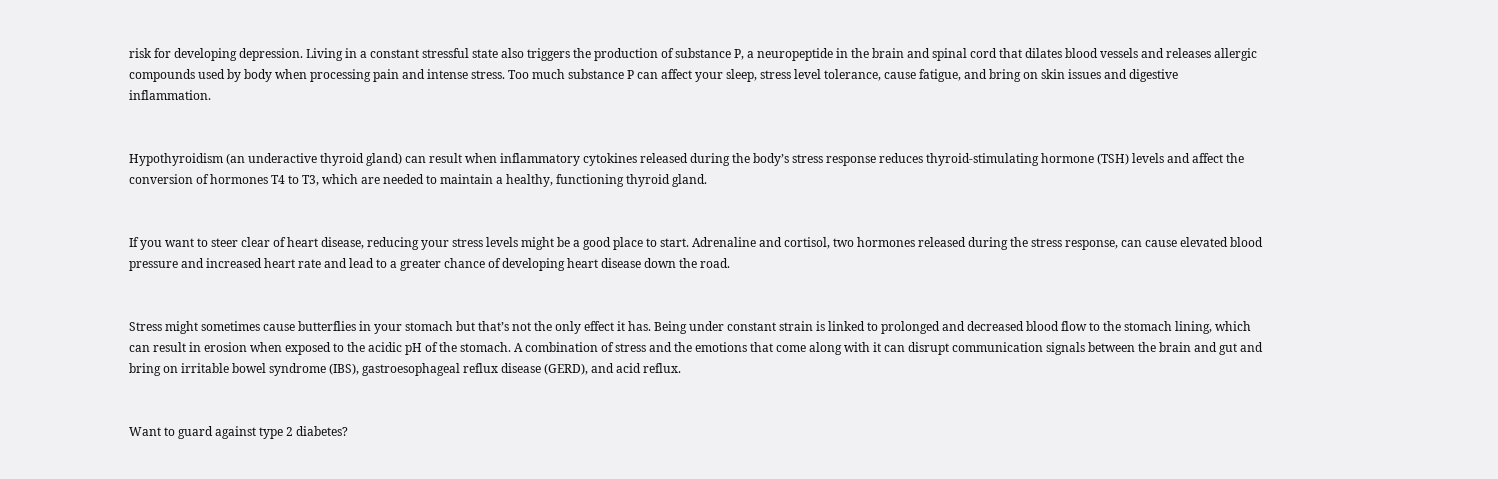risk for developing depression. Living in a constant stressful state also triggers the production of substance P, a neuropeptide in the brain and spinal cord that dilates blood vessels and releases allergic compounds used by body when processing pain and intense stress. Too much substance P can affect your sleep, stress level tolerance, cause fatigue, and bring on skin issues and digestive inflammation.


Hypothyroidism (an underactive thyroid gland) can result when inflammatory cytokines released during the body’s stress response reduces thyroid-stimulating hormone (TSH) levels and affect the conversion of hormones T4 to T3, which are needed to maintain a healthy, functioning thyroid gland.


If you want to steer clear of heart disease, reducing your stress levels might be a good place to start. Adrenaline and cortisol, two hormones released during the stress response, can cause elevated blood pressure and increased heart rate and lead to a greater chance of developing heart disease down the road.


Stress might sometimes cause butterflies in your stomach but that’s not the only effect it has. Being under constant strain is linked to prolonged and decreased blood flow to the stomach lining, which can result in erosion when exposed to the acidic pH of the stomach. A combination of stress and the emotions that come along with it can disrupt communication signals between the brain and gut and bring on irritable bowel syndrome (IBS), gastroesophageal reflux disease (GERD), and acid reflux.


Want to guard against type 2 diabetes?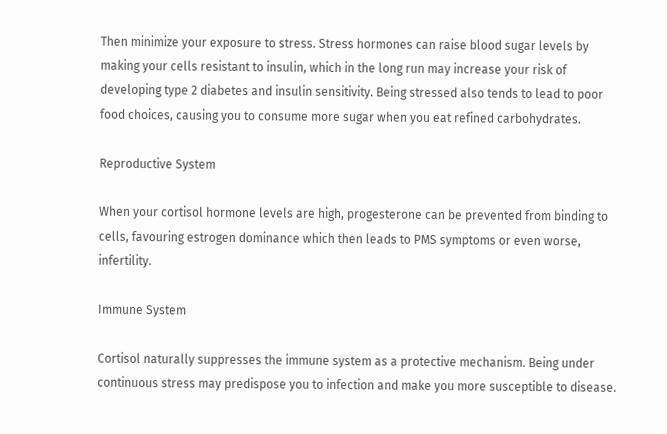Then minimize your exposure to stress. Stress hormones can raise blood sugar levels by making your cells resistant to insulin, which in the long run may increase your risk of developing type 2 diabetes and insulin sensitivity. Being stressed also tends to lead to poor food choices, causing you to consume more sugar when you eat refined carbohydrates.

Reproductive System

When your cortisol hormone levels are high, progesterone can be prevented from binding to cells, favouring estrogen dominance which then leads to PMS symptoms or even worse, infertility.

Immune System

Cortisol naturally suppresses the immune system as a protective mechanism. Being under continuous stress may predispose you to infection and make you more susceptible to disease.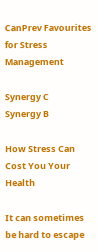CanPrev Favourites for Stress Management

Synergy C
Synergy B

How Stress Can Cost You Your Health

It can sometimes be hard to escape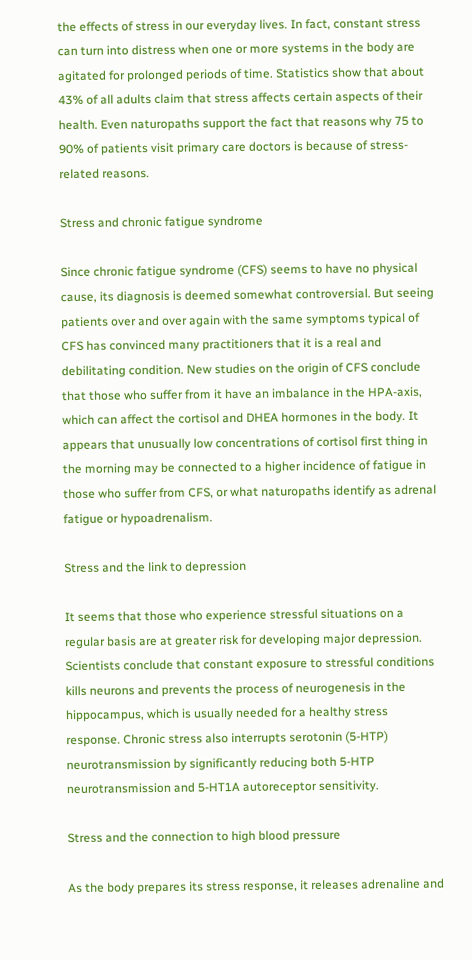the effects of stress in our everyday lives. In fact, constant stress can turn into distress when one or more systems in the body are agitated for prolonged periods of time. Statistics show that about 43% of all adults claim that stress affects certain aspects of their health. Even naturopaths support the fact that reasons why 75 to 90% of patients visit primary care doctors is because of stress-related reasons.

Stress and chronic fatigue syndrome

Since chronic fatigue syndrome (CFS) seems to have no physical cause, its diagnosis is deemed somewhat controversial. But seeing patients over and over again with the same symptoms typical of CFS has convinced many practitioners that it is a real and debilitating condition. New studies on the origin of CFS conclude that those who suffer from it have an imbalance in the HPA-axis, which can affect the cortisol and DHEA hormones in the body. It appears that unusually low concentrations of cortisol first thing in the morning may be connected to a higher incidence of fatigue in those who suffer from CFS, or what naturopaths identify as adrenal fatigue or hypoadrenalism.

Stress and the link to depression

It seems that those who experience stressful situations on a regular basis are at greater risk for developing major depression. Scientists conclude that constant exposure to stressful conditions kills neurons and prevents the process of neurogenesis in the hippocampus, which is usually needed for a healthy stress response. Chronic stress also interrupts serotonin (5-HTP) neurotransmission by significantly reducing both 5-HTP neurotransmission and 5-HT1A autoreceptor sensitivity.

Stress and the connection to high blood pressure

As the body prepares its stress response, it releases adrenaline and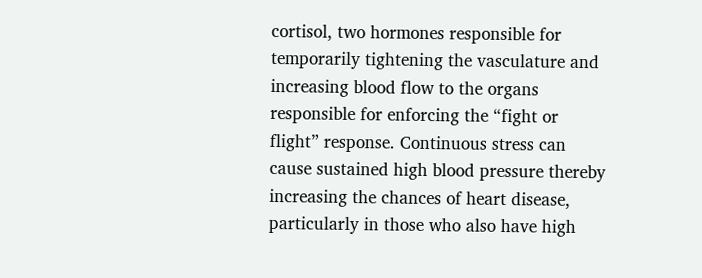cortisol, two hormones responsible for temporarily tightening the vasculature and increasing blood flow to the organs responsible for enforcing the “fight or flight” response. Continuous stress can cause sustained high blood pressure thereby increasing the chances of heart disease, particularly in those who also have high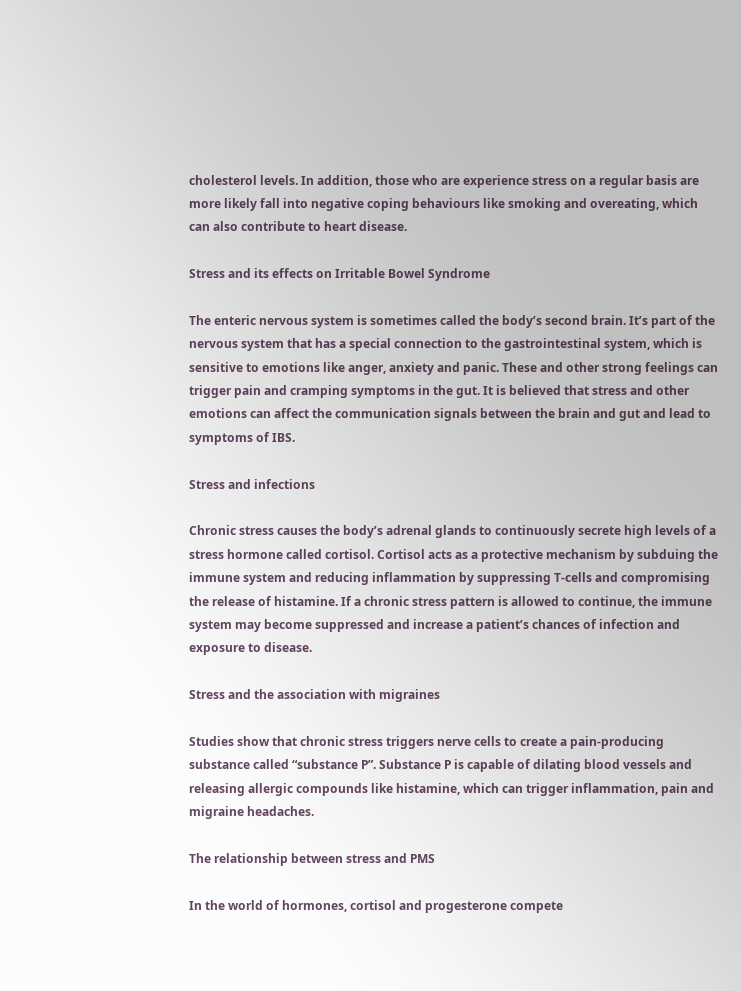cholesterol levels. In addition, those who are experience stress on a regular basis are more likely fall into negative coping behaviours like smoking and overeating, which can also contribute to heart disease.

Stress and its effects on Irritable Bowel Syndrome

The enteric nervous system is sometimes called the body’s second brain. It’s part of the nervous system that has a special connection to the gastrointestinal system, which is sensitive to emotions like anger, anxiety and panic. These and other strong feelings can trigger pain and cramping symptoms in the gut. It is believed that stress and other emotions can affect the communication signals between the brain and gut and lead to symptoms of IBS.

Stress and infections

Chronic stress causes the body’s adrenal glands to continuously secrete high levels of a stress hormone called cortisol. Cortisol acts as a protective mechanism by subduing the immune system and reducing inflammation by suppressing T-cells and compromising the release of histamine. If a chronic stress pattern is allowed to continue, the immune system may become suppressed and increase a patient’s chances of infection and exposure to disease.

Stress and the association with migraines

Studies show that chronic stress triggers nerve cells to create a pain-producing substance called “substance P”. Substance P is capable of dilating blood vessels and releasing allergic compounds like histamine, which can trigger inflammation, pain and migraine headaches.

The relationship between stress and PMS

In the world of hormones, cortisol and progesterone compete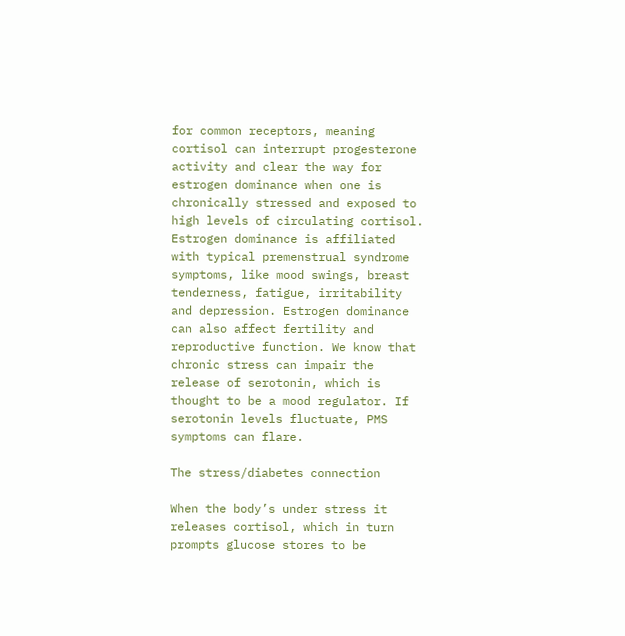for common receptors, meaning cortisol can interrupt progesterone activity and clear the way for estrogen dominance when one is chronically stressed and exposed to high levels of circulating cortisol. Estrogen dominance is affiliated with typical premenstrual syndrome symptoms, like mood swings, breast tenderness, fatigue, irritability and depression. Estrogen dominance can also affect fertility and reproductive function. We know that chronic stress can impair the release of serotonin, which is thought to be a mood regulator. If serotonin levels fluctuate, PMS symptoms can flare.

The stress/diabetes connection

When the body’s under stress it releases cortisol, which in turn prompts glucose stores to be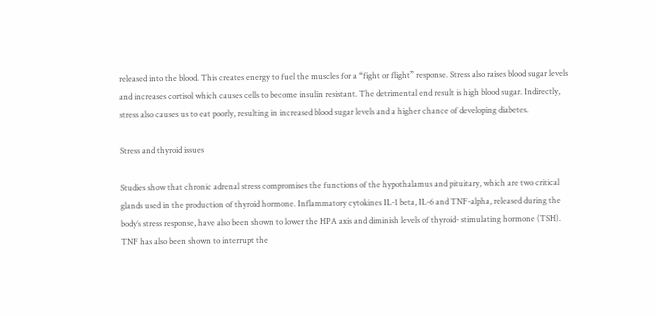released into the blood. This creates energy to fuel the muscles for a “fight or flight” response. Stress also raises blood sugar levels and increases cortisol which causes cells to become insulin resistant. The detrimental end result is high blood sugar. Indirectly, stress also causes us to eat poorly, resulting in increased blood sugar levels and a higher chance of developing diabetes.

Stress and thyroid issues

Studies show that chronic adrenal stress compromises the functions of the hypothalamus and pituitary, which are two critical glands used in the production of thyroid hormone. Inflammatory cytokines IL-1 beta, IL-6 and TNF-alpha, released during the body’s stress response, have also been shown to lower the HPA axis and diminish levels of thyroid- stimulating hormone (TSH). TNF has also been shown to interrupt the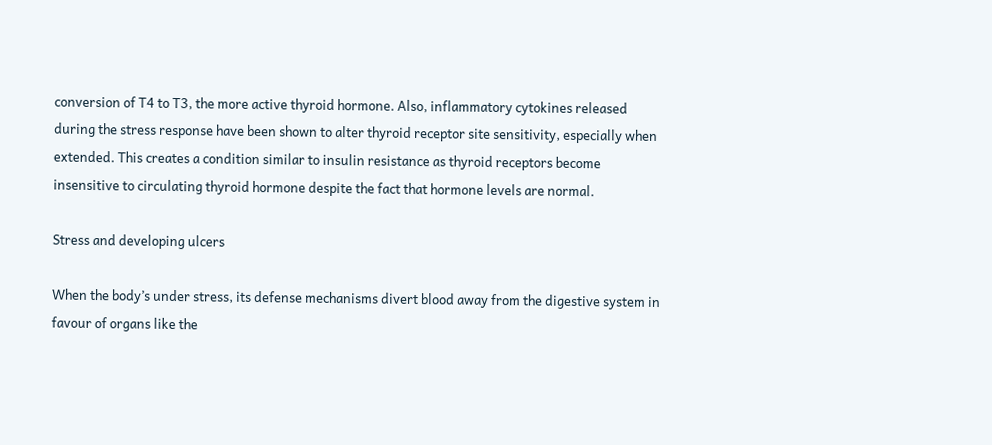conversion of T4 to T3, the more active thyroid hormone. Also, inflammatory cytokines released during the stress response have been shown to alter thyroid receptor site sensitivity, especially when extended. This creates a condition similar to insulin resistance as thyroid receptors become insensitive to circulating thyroid hormone despite the fact that hormone levels are normal.

Stress and developing ulcers

When the body’s under stress, its defense mechanisms divert blood away from the digestive system in favour of organs like the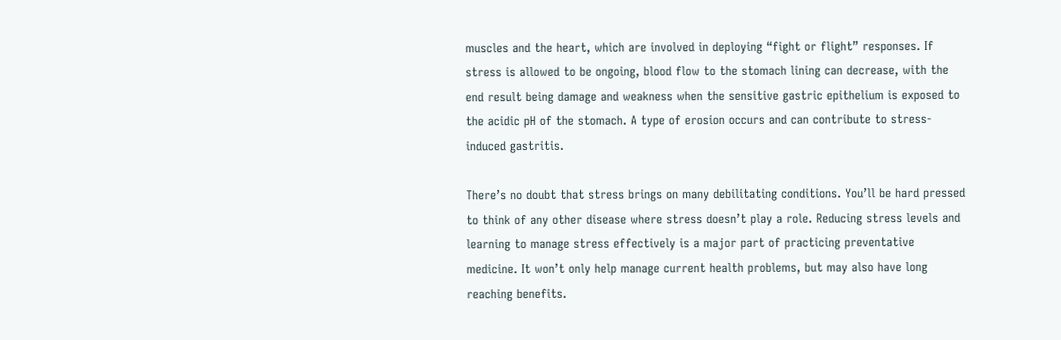muscles and the heart, which are involved in deploying “fight or flight” responses. If stress is allowed to be ongoing, blood flow to the stomach lining can decrease, with the end result being damage and weakness when the sensitive gastric epithelium is exposed to the acidic pH of the stomach. A type of erosion occurs and can contribute to stress-induced gastritis.

There’s no doubt that stress brings on many debilitating conditions. You’ll be hard pressed to think of any other disease where stress doesn’t play a role. Reducing stress levels and learning to manage stress effectively is a major part of practicing preventative medicine. It won’t only help manage current health problems, but may also have long reaching benefits.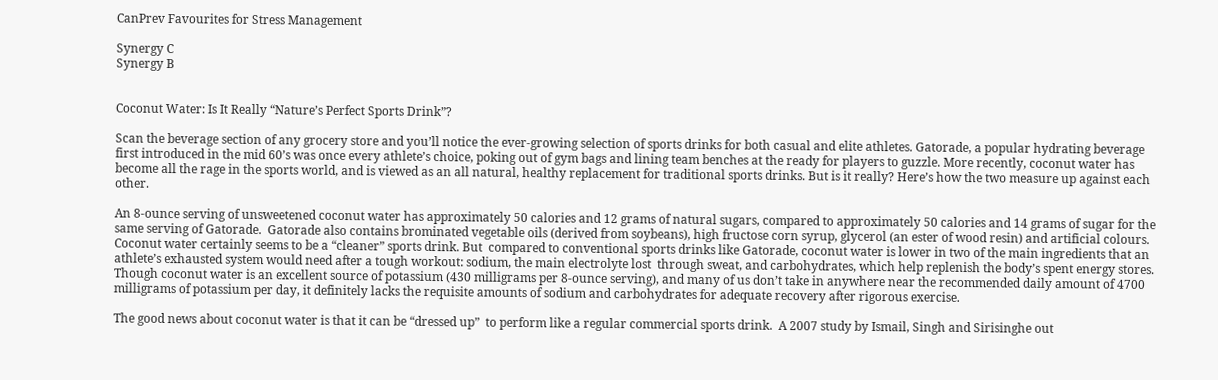CanPrev Favourites for Stress Management

Synergy C
Synergy B


Coconut Water: Is It Really “Nature’s Perfect Sports Drink”?

Scan the beverage section of any grocery store and you’ll notice the ever-growing selection of sports drinks for both casual and elite athletes. Gatorade, a popular hydrating beverage first introduced in the mid 60’s was once every athlete’s choice, poking out of gym bags and lining team benches at the ready for players to guzzle. More recently, coconut water has become all the rage in the sports world, and is viewed as an all natural, healthy replacement for traditional sports drinks. But is it really? Here’s how the two measure up against each other.

An 8-ounce serving of unsweetened coconut water has approximately 50 calories and 12 grams of natural sugars, compared to approximately 50 calories and 14 grams of sugar for the same serving of Gatorade.  Gatorade also contains brominated vegetable oils (derived from soybeans), high fructose corn syrup, glycerol (an ester of wood resin) and artificial colours.  Coconut water certainly seems to be a “cleaner” sports drink. But  compared to conventional sports drinks like Gatorade, coconut water is lower in two of the main ingredients that an athlete’s exhausted system would need after a tough workout: sodium, the main electrolyte lost  through sweat, and carbohydrates, which help replenish the body’s spent energy stores.   Though coconut water is an excellent source of potassium (430 milligrams per 8-ounce serving), and many of us don’t take in anywhere near the recommended daily amount of 4700 milligrams of potassium per day, it definitely lacks the requisite amounts of sodium and carbohydrates for adequate recovery after rigorous exercise.

The good news about coconut water is that it can be “dressed up”  to perform like a regular commercial sports drink.  A 2007 study by Ismail, Singh and Sirisinghe out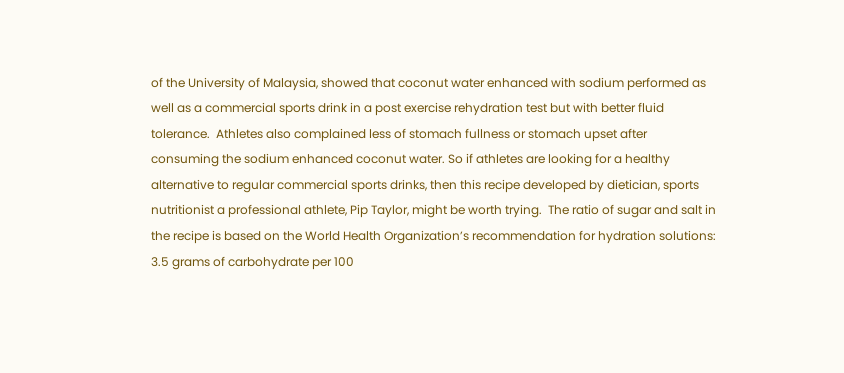of the University of Malaysia, showed that coconut water enhanced with sodium performed as well as a commercial sports drink in a post exercise rehydration test but with better fluid tolerance.  Athletes also complained less of stomach fullness or stomach upset after consuming the sodium enhanced coconut water. So if athletes are looking for a healthy alternative to regular commercial sports drinks, then this recipe developed by dietician, sports nutritionist a professional athlete, Pip Taylor, might be worth trying.  The ratio of sugar and salt in the recipe is based on the World Health Organization’s recommendation for hydration solutions:  3.5 grams of carbohydrate per 100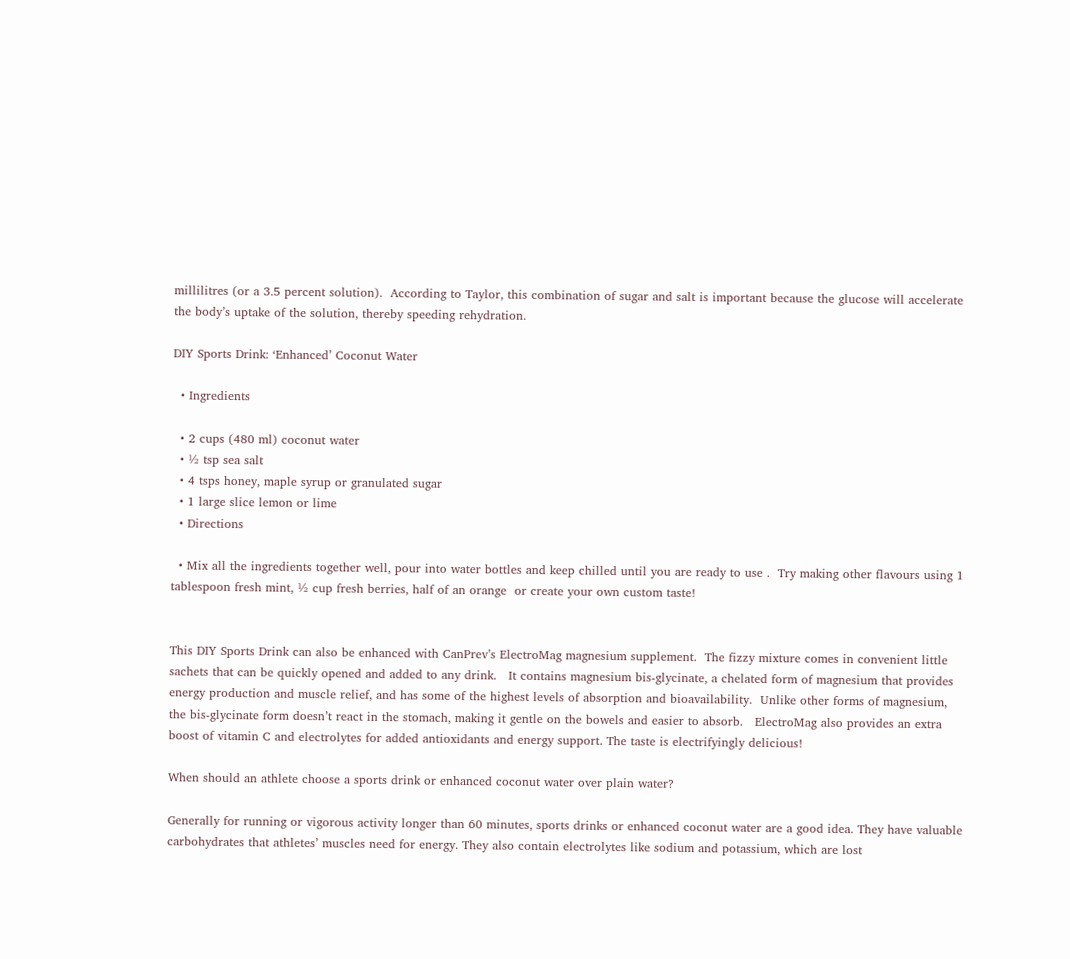millilitres (or a 3.5 percent solution).  According to Taylor, this combination of sugar and salt is important because the glucose will accelerate the body’s uptake of the solution, thereby speeding rehydration.

DIY Sports Drink: ‘Enhanced’ Coconut Water

  • Ingredients

  • 2 cups (480 ml) coconut water
  • ½ tsp sea salt
  • 4 tsps honey, maple syrup or granulated sugar
  • 1 large slice lemon or lime
  • Directions

  • Mix all the ingredients together well, pour into water bottles and keep chilled until you are ready to use .  Try making other flavours using 1 tablespoon fresh mint, ½ cup fresh berries, half of an orange  or create your own custom taste!


This DIY Sports Drink can also be enhanced with CanPrev’s ElectroMag magnesium supplement.  The fizzy mixture comes in convenient little sachets that can be quickly opened and added to any drink.   It contains magnesium bis-glycinate, a chelated form of magnesium that provides  energy production and muscle relief, and has some of the highest levels of absorption and bioavailability.  Unlike other forms of magnesium, the bis-glycinate form doesn’t react in the stomach, making it gentle on the bowels and easier to absorb.   ElectroMag also provides an extra boost of vitamin C and electrolytes for added antioxidants and energy support. The taste is electrifyingly delicious!

When should an athlete choose a sports drink or enhanced coconut water over plain water?

Generally for running or vigorous activity longer than 60 minutes, sports drinks or enhanced coconut water are a good idea. They have valuable carbohydrates that athletes’ muscles need for energy. They also contain electrolytes like sodium and potassium, which are lost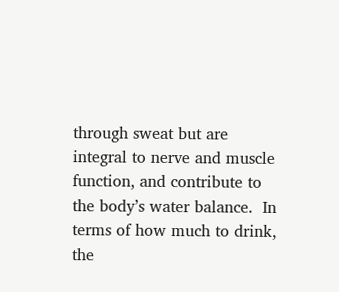through sweat but are integral to nerve and muscle function, and contribute to the body’s water balance.  In terms of how much to drink, the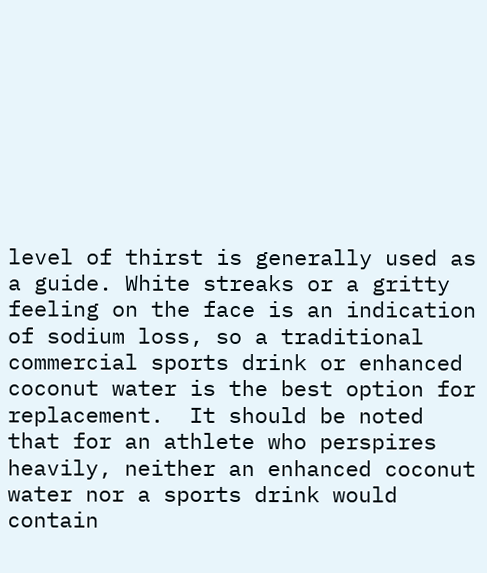level of thirst is generally used as a guide. White streaks or a gritty feeling on the face is an indication of sodium loss, so a traditional commercial sports drink or enhanced coconut water is the best option for replacement.  It should be noted that for an athlete who perspires heavily, neither an enhanced coconut water nor a sports drink would contain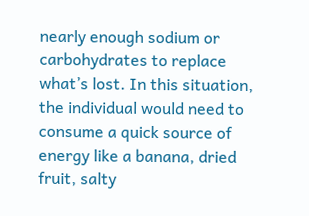nearly enough sodium or carbohydrates to replace what’s lost. In this situation, the individual would need to consume a quick source of energy like a banana, dried fruit, salty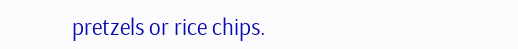pretzels or rice chips.